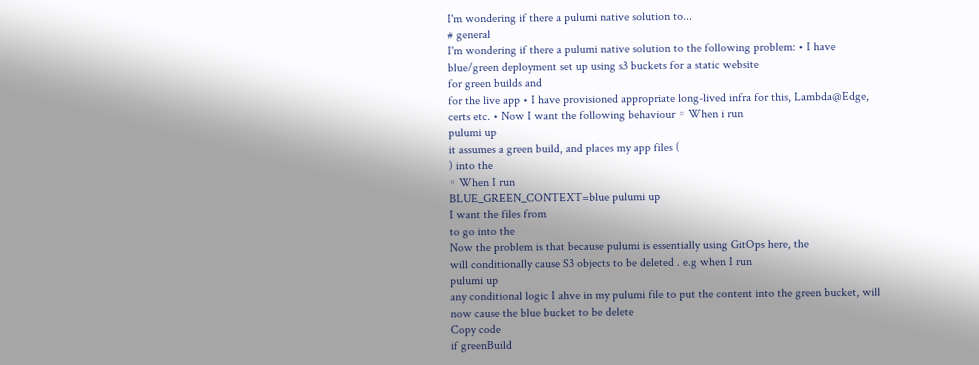I'm wondering if there a pulumi native solution to...
# general
I'm wondering if there a pulumi native solution to the following problem: • I have blue/green deployment set up using s3 buckets for a static website
for green builds and
for the live app • I have provisioned appropriate long-lived infra for this, Lambda@Edge, certs etc. • Now I want the following behaviour ◦ When i run
pulumi up
it assumes a green build, and places my app files (
) into the
◦ When I run
BLUE_GREEN_CONTEXT=blue pulumi up
I want the files from
to go into the
Now the problem is that because pulumi is essentially using GitOps here, the
will conditionally cause S3 objects to be deleted . e.g when I run
pulumi up
any conditional logic I ahve in my pulumi file to put the content into the green bucket, will now cause the blue bucket to be delete
Copy code
if greenBuild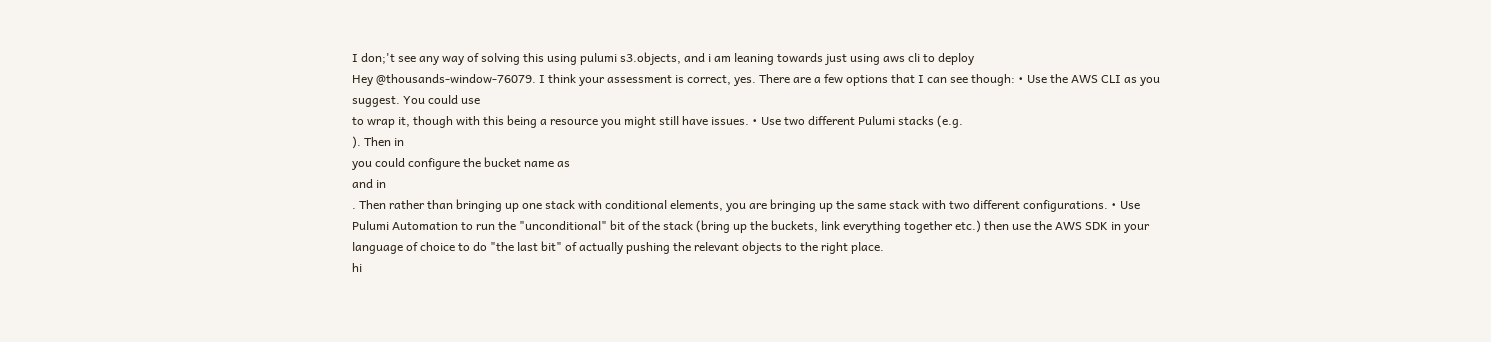I don;'t see any way of solving this using pulumi s3.objects, and i am leaning towards just using aws cli to deploy
Hey @thousands-window-76079. I think your assessment is correct, yes. There are a few options that I can see though: • Use the AWS CLI as you suggest. You could use
to wrap it, though with this being a resource you might still have issues. • Use two different Pulumi stacks (e.g.
). Then in
you could configure the bucket name as
and in
. Then rather than bringing up one stack with conditional elements, you are bringing up the same stack with two different configurations. • Use Pulumi Automation to run the "unconditional" bit of the stack (bring up the buckets, link everything together etc.) then use the AWS SDK in your language of choice to do "the last bit" of actually pushing the relevant objects to the right place.
hi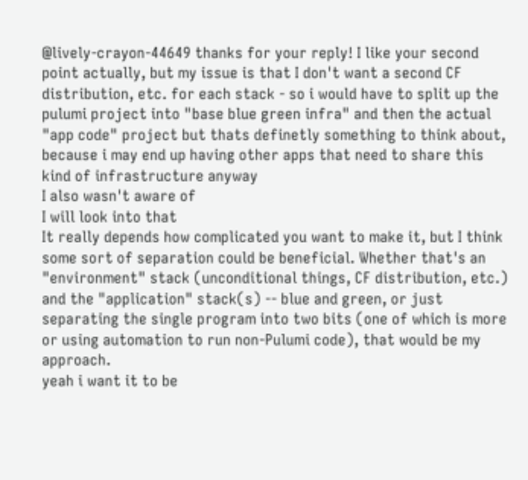@lively-crayon-44649 thanks for your reply! I like your second point actually, but my issue is that I don't want a second CF distribution, etc. for each stack - so i would have to split up the pulumi project into "base blue green infra" and then the actual "app code" project but thats definetly something to think about, because i may end up having other apps that need to share this kind of infrastructure anyway
I also wasn't aware of
I will look into that
It really depends how complicated you want to make it, but I think some sort of separation could be beneficial. Whether that's an "environment" stack (unconditional things, CF distribution, etc.) and the "application" stack(s) -- blue and green, or just separating the single program into two bits (one of which is more
or using automation to run non-Pulumi code), that would be my approach.
yeah i want it to be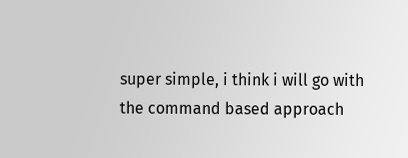super simple, i think i will go with the command based approach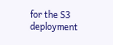for the S3 deployment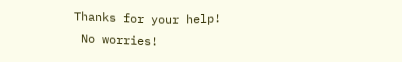Thanks for your help!
 No worries!